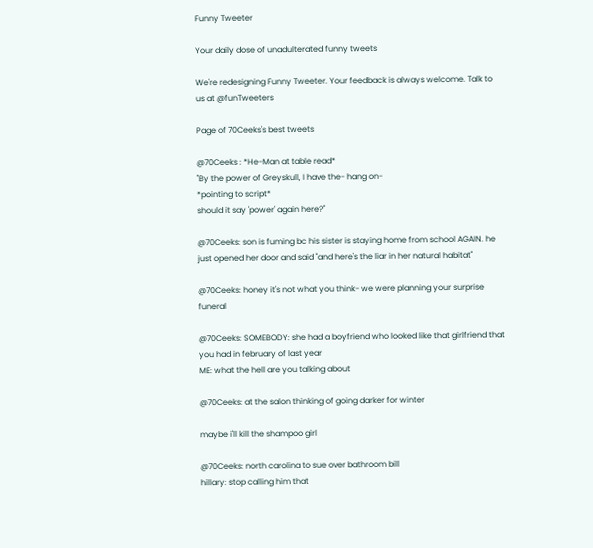Funny Tweeter

Your daily dose of unadulterated funny tweets

We're redesigning Funny Tweeter. Your feedback is always welcome. Talk to us at @funTweeters

Page of 70Ceeks's best tweets

@70Ceeks : *He-Man at table read*
"By the power of Greyskull, I have the- hang on-
*pointing to script*
should it say 'power' again here?"

@70Ceeks: son is fuming bc his sister is staying home from school AGAIN. he just opened her door and said "and here's the liar in her natural habitat"

@70Ceeks: honey it's not what you think- we were planning your surprise funeral

@70Ceeks: SOMEBODY: she had a boyfriend who looked like that girlfriend that you had in february of last year
ME: what the hell are you talking about

@70Ceeks: at the salon thinking of going darker for winter

maybe i'll kill the shampoo girl

@70Ceeks: north carolina to sue over bathroom bill
hillary: stop calling him that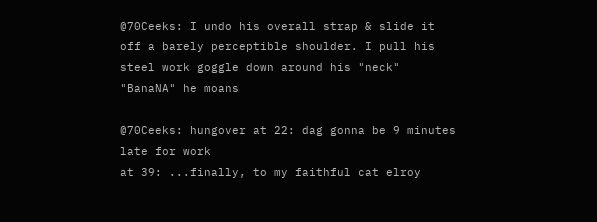@70Ceeks: I undo his overall strap & slide it off a barely perceptible shoulder. I pull his steel work goggle down around his "neck"
"BanaNA" he moans

@70Ceeks: hungover at 22: dag gonna be 9 minutes late for work
at 39: ...finally, to my faithful cat elroy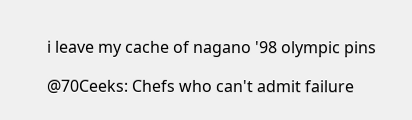i leave my cache of nagano '98 olympic pins

@70Ceeks: Chefs who can't admit failure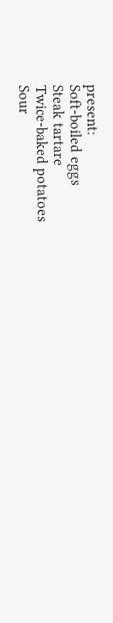present:
Soft-boiled eggs
Steak tartare
Twice-baked potatoes
Sour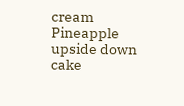cream
Pineapple upside down cake